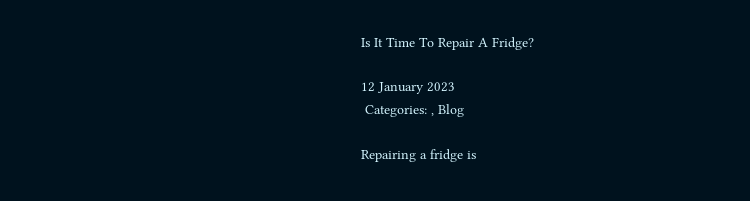Is It Time To Repair A Fridge?

12 January 2023
 Categories: , Blog

Repairing a fridge is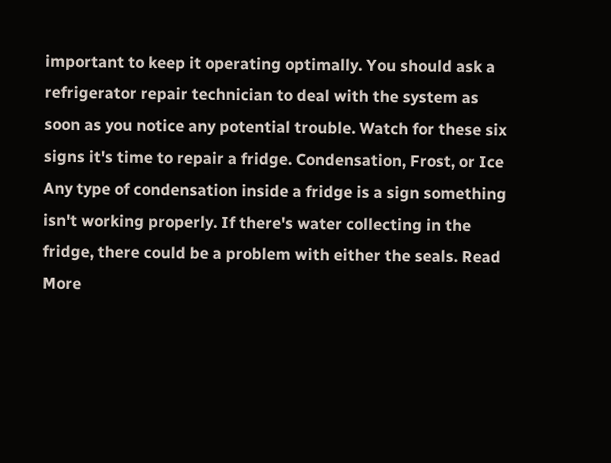important to keep it operating optimally. You should ask a refrigerator repair technician to deal with the system as soon as you notice any potential trouble. Watch for these six signs it's time to repair a fridge. Condensation, Frost, or Ice  Any type of condensation inside a fridge is a sign something isn't working properly. If there's water collecting in the fridge, there could be a problem with either the seals. Read More